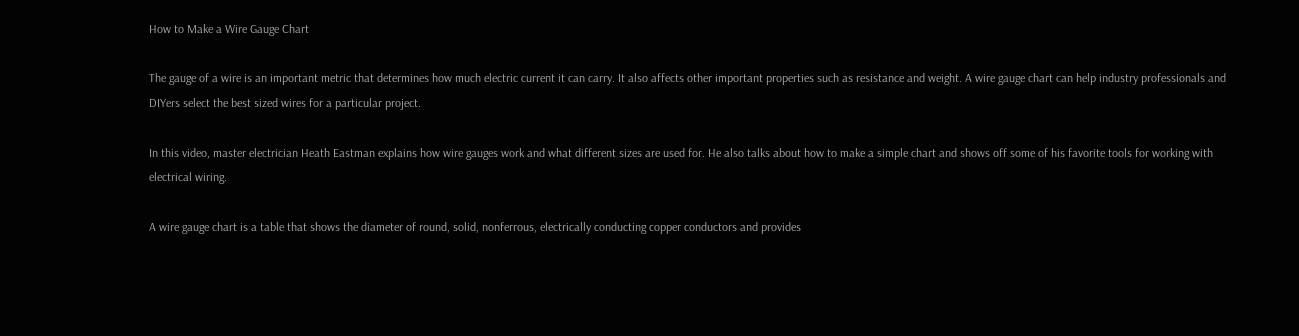How to Make a Wire Gauge Chart

The gauge of a wire is an important metric that determines how much electric current it can carry. It also affects other important properties such as resistance and weight. A wire gauge chart can help industry professionals and DIYers select the best sized wires for a particular project.

In this video, master electrician Heath Eastman explains how wire gauges work and what different sizes are used for. He also talks about how to make a simple chart and shows off some of his favorite tools for working with electrical wiring.

A wire gauge chart is a table that shows the diameter of round, solid, nonferrous, electrically conducting copper conductors and provides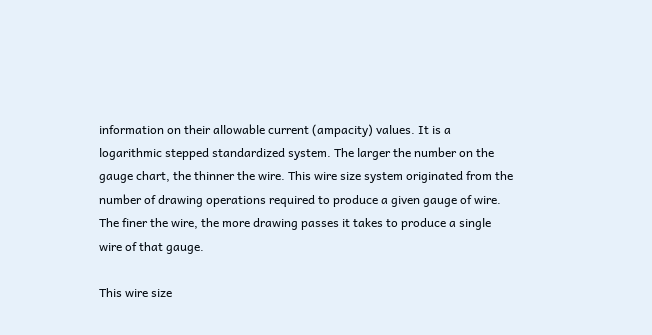information on their allowable current (ampacity) values. It is a logarithmic stepped standardized system. The larger the number on the gauge chart, the thinner the wire. This wire size system originated from the number of drawing operations required to produce a given gauge of wire. The finer the wire, the more drawing passes it takes to produce a single wire of that gauge.

This wire size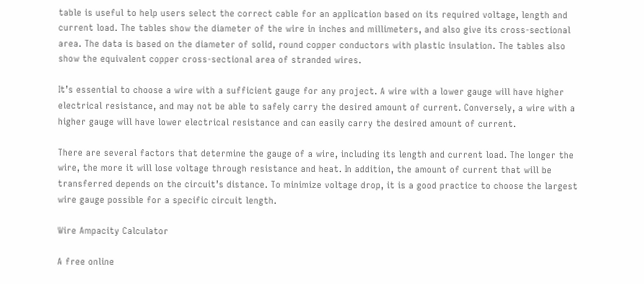table is useful to help users select the correct cable for an application based on its required voltage, length and current load. The tables show the diameter of the wire in inches and millimeters, and also give its cross-sectional area. The data is based on the diameter of solid, round copper conductors with plastic insulation. The tables also show the equivalent copper cross-sectional area of stranded wires.

It’s essential to choose a wire with a sufficient gauge for any project. A wire with a lower gauge will have higher electrical resistance, and may not be able to safely carry the desired amount of current. Conversely, a wire with a higher gauge will have lower electrical resistance and can easily carry the desired amount of current.

There are several factors that determine the gauge of a wire, including its length and current load. The longer the wire, the more it will lose voltage through resistance and heat. In addition, the amount of current that will be transferred depends on the circuit’s distance. To minimize voltage drop, it is a good practice to choose the largest wire gauge possible for a specific circuit length.

Wire Ampacity Calculator

A free online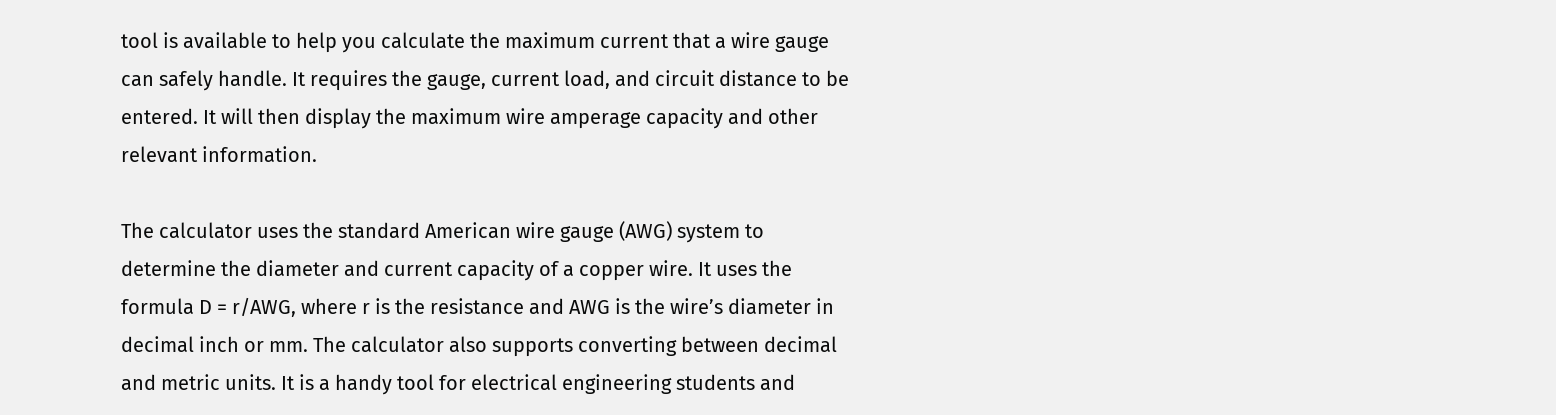tool is available to help you calculate the maximum current that a wire gauge can safely handle. It requires the gauge, current load, and circuit distance to be entered. It will then display the maximum wire amperage capacity and other relevant information.

The calculator uses the standard American wire gauge (AWG) system to determine the diameter and current capacity of a copper wire. It uses the formula D = r/AWG, where r is the resistance and AWG is the wire’s diameter in decimal inch or mm. The calculator also supports converting between decimal and metric units. It is a handy tool for electrical engineering students and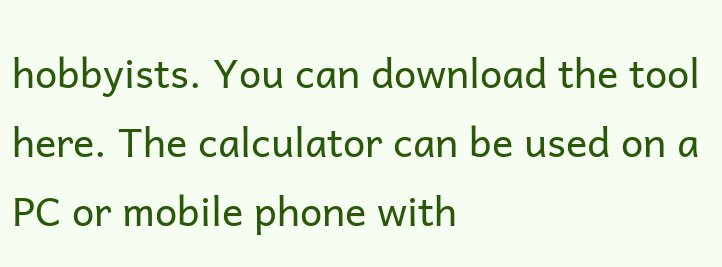hobbyists. You can download the tool here. The calculator can be used on a PC or mobile phone with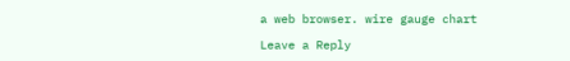a web browser. wire gauge chart

Leave a Reply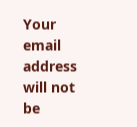Your email address will not be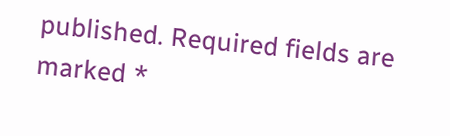published. Required fields are marked *